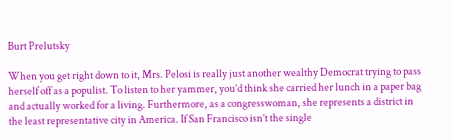Burt Prelutsky

When you get right down to it, Mrs. Pelosi is really just another wealthy Democrat trying to pass herself off as a populist. To listen to her yammer, you’d think she carried her lunch in a paper bag and actually worked for a living. Furthermore, as a congresswoman, she represents a district in the least representative city in America. If San Francisco isn’t the single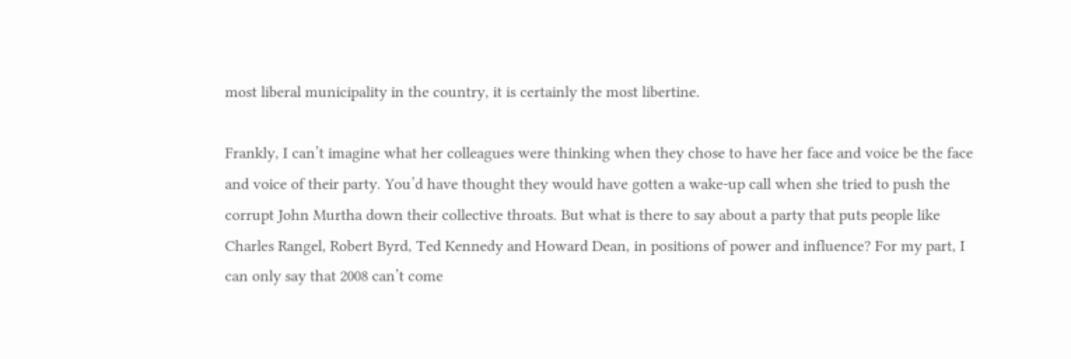most liberal municipality in the country, it is certainly the most libertine.

Frankly, I can’t imagine what her colleagues were thinking when they chose to have her face and voice be the face and voice of their party. You’d have thought they would have gotten a wake-up call when she tried to push the corrupt John Murtha down their collective throats. But what is there to say about a party that puts people like Charles Rangel, Robert Byrd, Ted Kennedy and Howard Dean, in positions of power and influence? For my part, I can only say that 2008 can’t come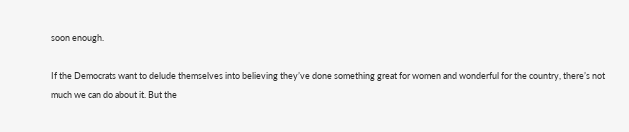soon enough.

If the Democrats want to delude themselves into believing they’ve done something great for women and wonderful for the country, there’s not much we can do about it. But the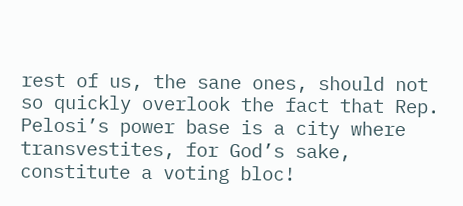rest of us, the sane ones, should not so quickly overlook the fact that Rep. Pelosi’s power base is a city where transvestites, for God’s sake, constitute a voting bloc!